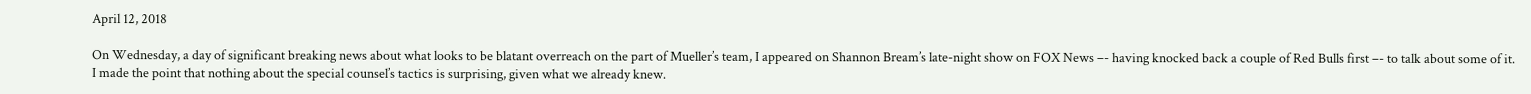April 12, 2018

On Wednesday, a day of significant breaking news about what looks to be blatant overreach on the part of Mueller’s team, I appeared on Shannon Bream’s late-night show on FOX News –- having knocked back a couple of Red Bulls first –- to talk about some of it. I made the point that nothing about the special counsel’s tactics is surprising, given what we already knew.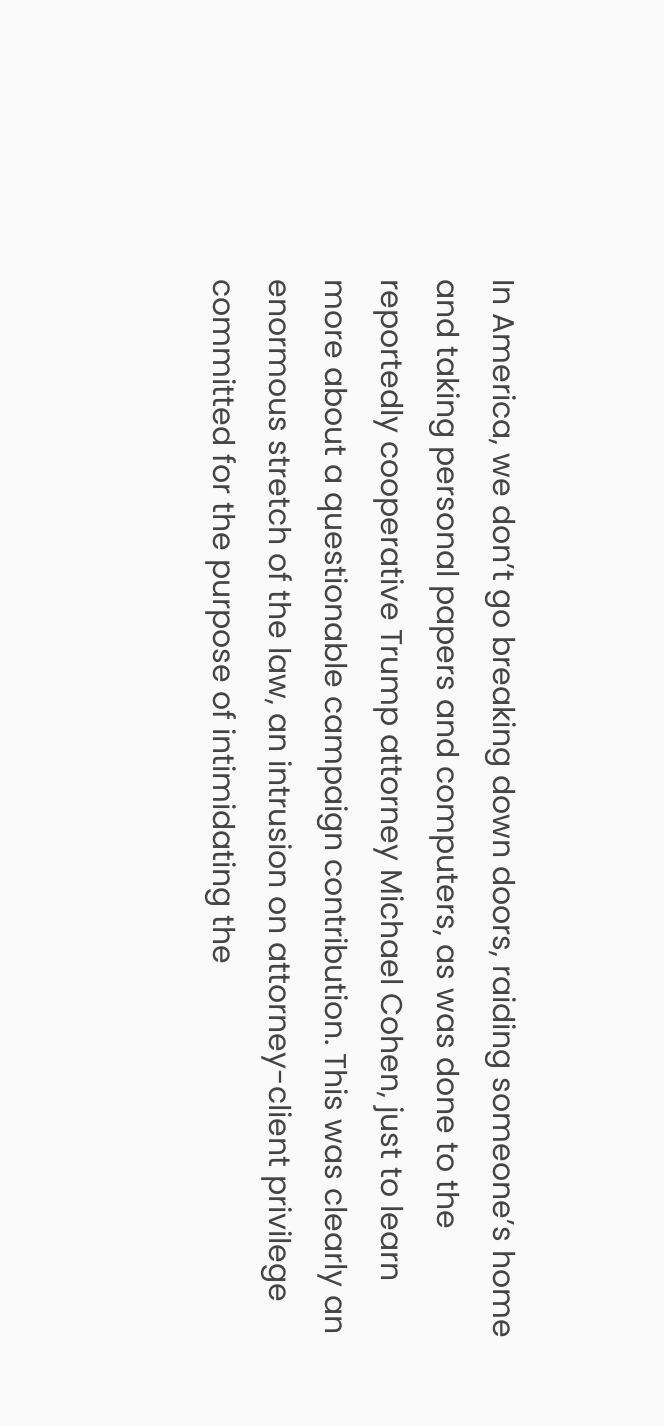In America, we don’t go breaking down doors, raiding someone’s home and taking personal papers and computers, as was done to the reportedly cooperative Trump attorney Michael Cohen, just to learn more about a questionable campaign contribution. This was clearly an enormous stretch of the law, an intrusion on attorney-client privilege committed for the purpose of intimidating the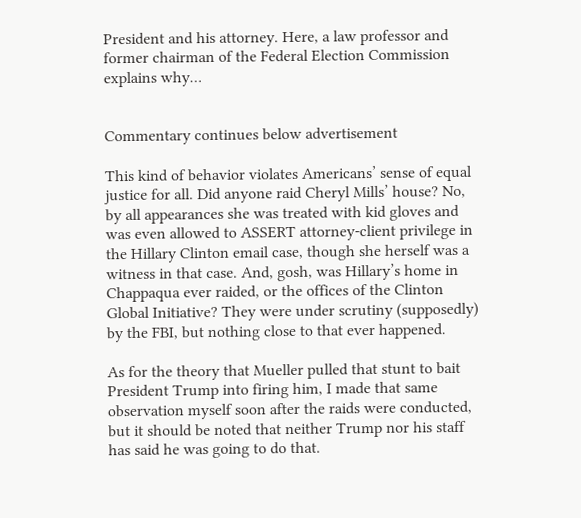President and his attorney. Here, a law professor and former chairman of the Federal Election Commission explains why…


Commentary continues below advertisement

This kind of behavior violates Americans’ sense of equal justice for all. Did anyone raid Cheryl Mills’ house? No, by all appearances she was treated with kid gloves and was even allowed to ASSERT attorney-client privilege in the Hillary Clinton email case, though she herself was a witness in that case. And, gosh, was Hillary’s home in Chappaqua ever raided, or the offices of the Clinton Global Initiative? They were under scrutiny (supposedly) by the FBI, but nothing close to that ever happened.

As for the theory that Mueller pulled that stunt to bait President Trump into firing him, I made that same observation myself soon after the raids were conducted, but it should be noted that neither Trump nor his staff has said he was going to do that.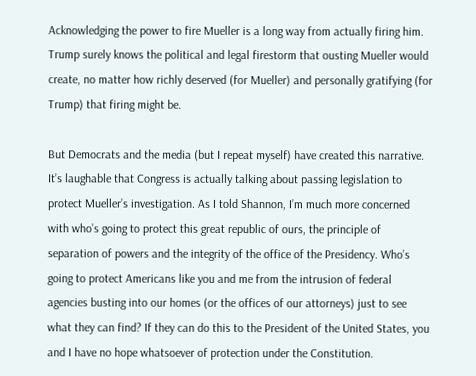Acknowledging the power to fire Mueller is a long way from actually firing him. Trump surely knows the political and legal firestorm that ousting Mueller would create, no matter how richly deserved (for Mueller) and personally gratifying (for Trump) that firing might be.

But Democrats and the media (but I repeat myself) have created this narrative. It’s laughable that Congress is actually talking about passing legislation to protect Mueller’s investigation. As I told Shannon, I’m much more concerned with who’s going to protect this great republic of ours, the principle of separation of powers and the integrity of the office of the Presidency. Who’s going to protect Americans like you and me from the intrusion of federal agencies busting into our homes (or the offices of our attorneys) just to see what they can find? If they can do this to the President of the United States, you and I have no hope whatsoever of protection under the Constitution.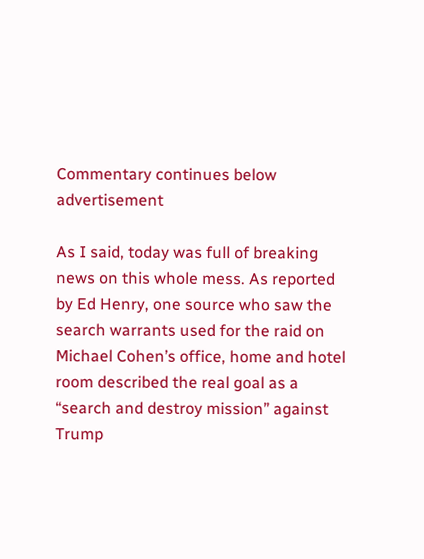Commentary continues below advertisement

As I said, today was full of breaking news on this whole mess. As reported by Ed Henry, one source who saw the search warrants used for the raid on Michael Cohen’s office, home and hotel room described the real goal as a “search and destroy mission” against Trump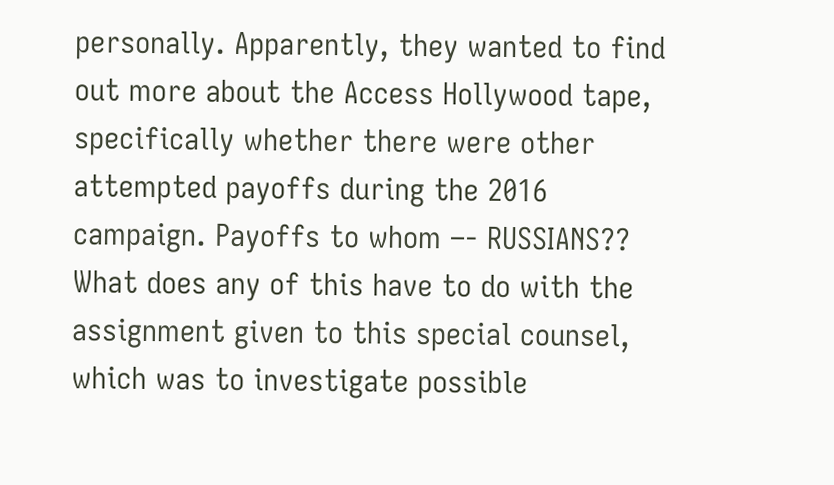personally. Apparently, they wanted to find out more about the Access Hollywood tape, specifically whether there were other attempted payoffs during the 2016 campaign. Payoffs to whom –- RUSSIANS?? What does any of this have to do with the assignment given to this special counsel, which was to investigate possible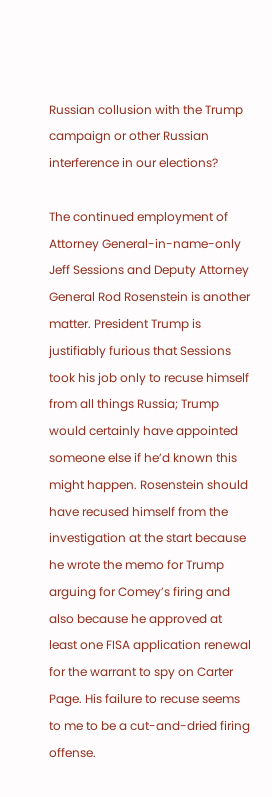Russian collusion with the Trump campaign or other Russian interference in our elections?

The continued employment of Attorney General-in-name-only Jeff Sessions and Deputy Attorney General Rod Rosenstein is another matter. President Trump is justifiably furious that Sessions took his job only to recuse himself from all things Russia; Trump would certainly have appointed someone else if he’d known this might happen. Rosenstein should have recused himself from the investigation at the start because he wrote the memo for Trump arguing for Comey’s firing and also because he approved at least one FISA application renewal for the warrant to spy on Carter Page. His failure to recuse seems to me to be a cut-and-dried firing offense.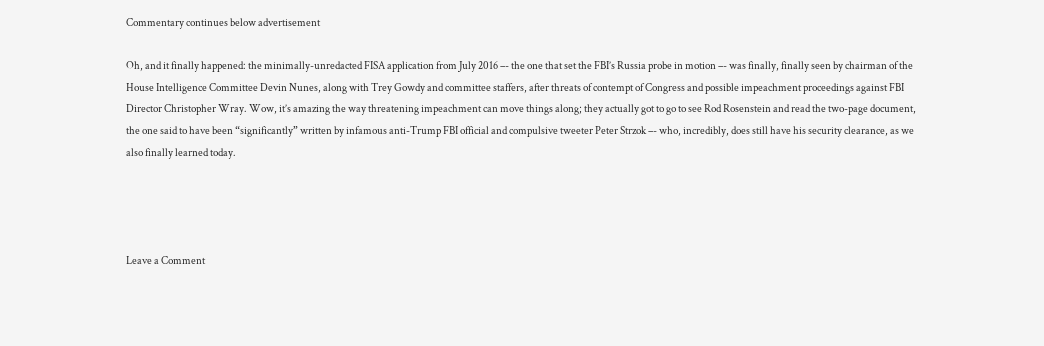Commentary continues below advertisement

Oh, and it finally happened: the minimally-unredacted FISA application from July 2016 –- the one that set the FBI’s Russia probe in motion –- was finally, finally seen by chairman of the House Intelligence Committee Devin Nunes, along with Trey Gowdy and committee staffers, after threats of contempt of Congress and possible impeachment proceedings against FBI Director Christopher Wray. Wow, it’s amazing the way threatening impeachment can move things along; they actually got to go to see Rod Rosenstein and read the two-page document, the one said to have been “significantly” written by infamous anti-Trump FBI official and compulsive tweeter Peter Strzok –- who, incredibly, does still have his security clearance, as we also finally learned today.




Leave a Comment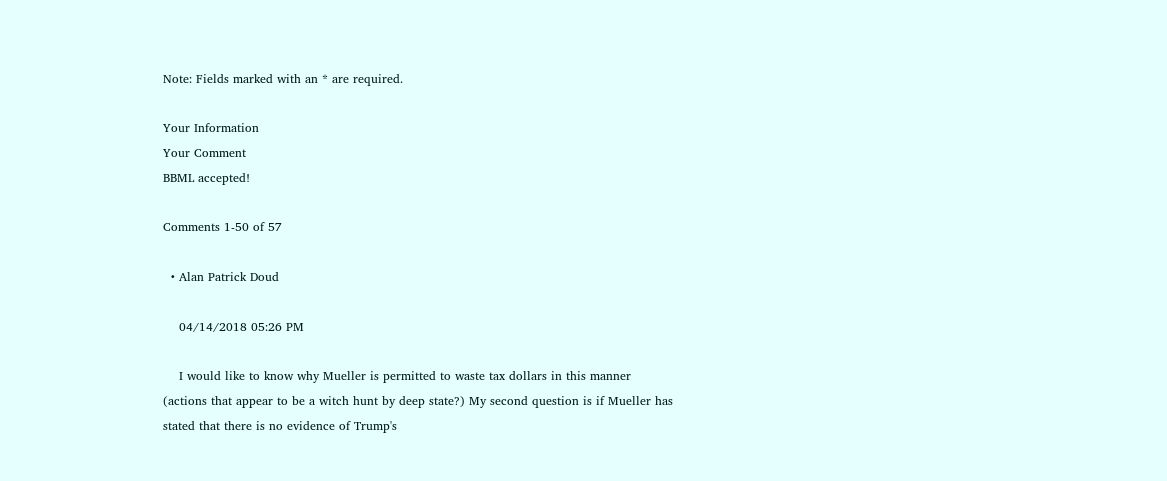Note: Fields marked with an * are required.

Your Information
Your Comment
BBML accepted!

Comments 1-50 of 57

  • Alan Patrick Doud

    04/14/2018 05:26 PM

    I would like to know why Mueller is permitted to waste tax dollars in this manner (actions that appear to be a witch hunt by deep state?) My second question is if Mueller has stated that there is no evidence of Trump's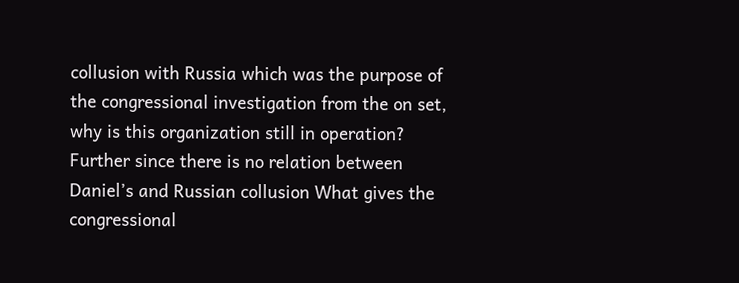collusion with Russia which was the purpose of the congressional investigation from the on set, why is this organization still in operation? Further since there is no relation between Daniel’s and Russian collusion What gives the congressional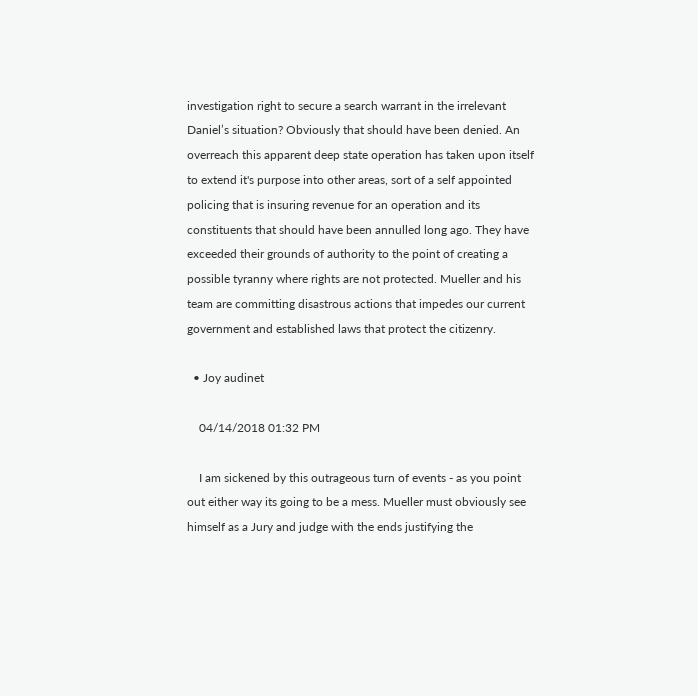investigation right to secure a search warrant in the irrelevant Daniel’s situation? Obviously that should have been denied. An overreach this apparent deep state operation has taken upon itself to extend it's purpose into other areas, sort of a self appointed policing that is insuring revenue for an operation and its constituents that should have been annulled long ago. They have exceeded their grounds of authority to the point of creating a possible tyranny where rights are not protected. Mueller and his team are committing disastrous actions that impedes our current government and established laws that protect the citizenry.

  • Joy audinet

    04/14/2018 01:32 PM

    I am sickened by this outrageous turn of events - as you point out either way its going to be a mess. Mueller must obviously see himself as a Jury and judge with the ends justifying the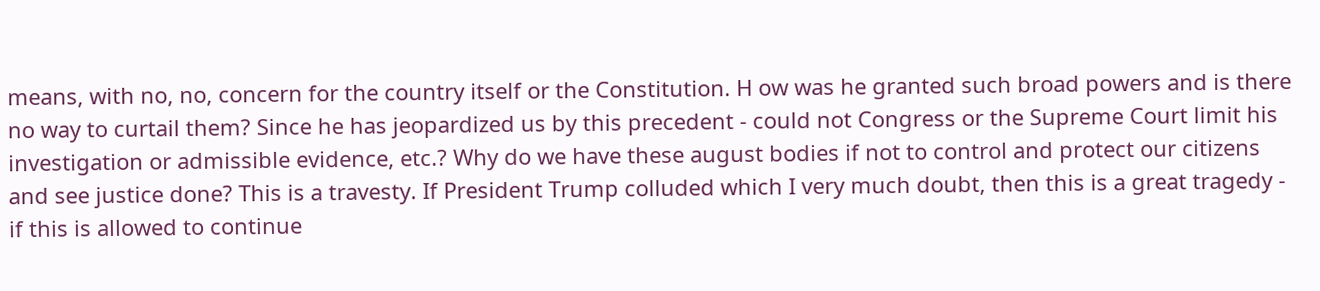means, with no, no, concern for the country itself or the Constitution. H ow was he granted such broad powers and is there no way to curtail them? Since he has jeopardized us by this precedent - could not Congress or the Supreme Court limit his investigation or admissible evidence, etc.? Why do we have these august bodies if not to control and protect our citizens and see justice done? This is a travesty. If President Trump colluded which I very much doubt, then this is a great tragedy - if this is allowed to continue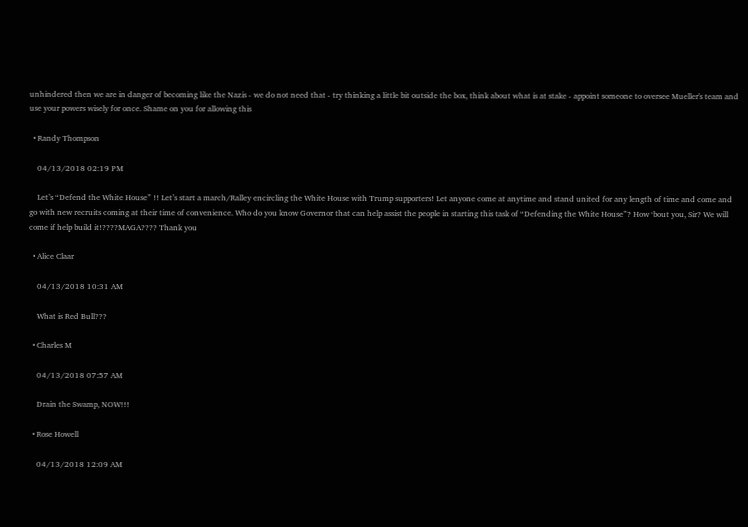unhindered then we are in danger of becoming like the Nazis - we do not need that - try thinking a little bit outside the box, think about what is at stake - appoint someone to oversee Mueller's team and use your powers wisely for once. Shame on you for allowing this

  • Randy Thompson

    04/13/2018 02:19 PM

    Let’s “Defend the White House” !! Let’s start a march/Ralley encircling the White House with Trump supporters! Let anyone come at anytime and stand united for any length of time and come and go with new recruits coming at their time of convenience. Who do you know Governor that can help assist the people in starting this task of “Defending the White House”? How ‘bout you, Sir? We will come if help build it!????MAGA???? Thank you

  • Alice Claar

    04/13/2018 10:31 AM

    What is Red Bull???

  • Charles M

    04/13/2018 07:57 AM

    Drain the Swamp, NOW!!!

  • Rose Howell

    04/13/2018 12:09 AM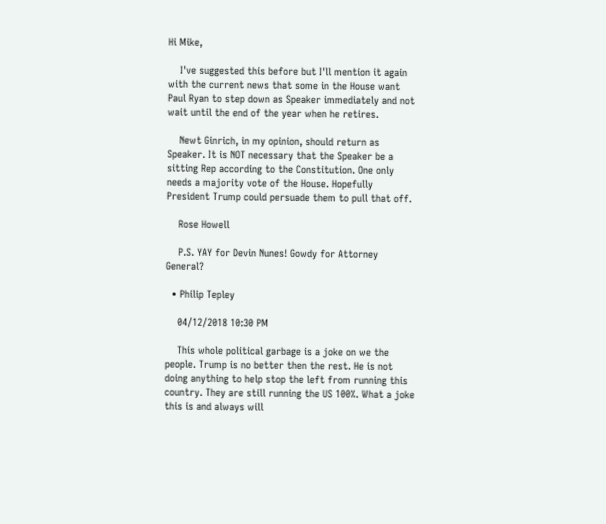Hi Mike,

    I've suggested this before but I'll mention it again with the current news that some in the House want Paul Ryan to step down as Speaker immediately and not wait until the end of the year when he retires.

    Newt Ginrich, in my opinion, should return as Speaker. It is NOT necessary that the Speaker be a sitting Rep according to the Constitution. One only needs a majority vote of the House. Hopefully President Trump could persuade them to pull that off.

    Rose Howell

    P.S. YAY for Devin Nunes! Gowdy for Attorney General?

  • Philip Tepley

    04/12/2018 10:30 PM

    This whole political garbage is a joke on we the people. Trump is no better then the rest. He is not doing anything to help stop the left from running this country. They are still running the US 100%. What a joke this is and always will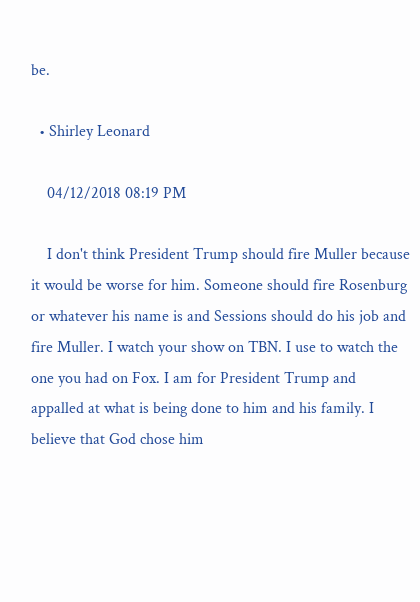be.

  • Shirley Leonard

    04/12/2018 08:19 PM

    I don't think President Trump should fire Muller because it would be worse for him. Someone should fire Rosenburg or whatever his name is and Sessions should do his job and fire Muller. I watch your show on TBN. I use to watch the one you had on Fox. I am for President Trump and appalled at what is being done to him and his family. I believe that God chose him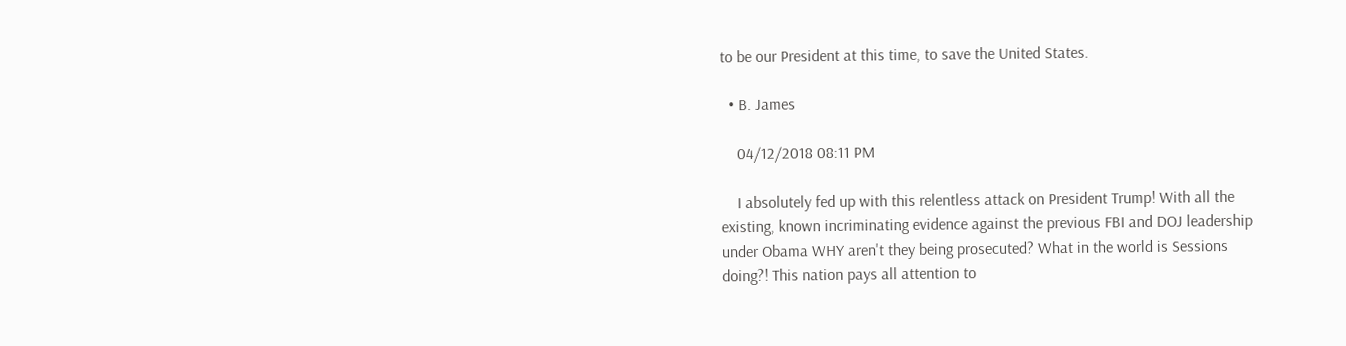to be our President at this time, to save the United States.

  • B. James

    04/12/2018 08:11 PM

    I absolutely fed up with this relentless attack on President Trump! With all the existing, known incriminating evidence against the previous FBI and DOJ leadership under Obama WHY aren't they being prosecuted? What in the world is Sessions doing?! This nation pays all attention to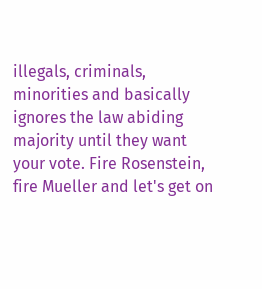illegals, criminals, minorities and basically ignores the law abiding majority until they want your vote. Fire Rosenstein, fire Mueller and let's get on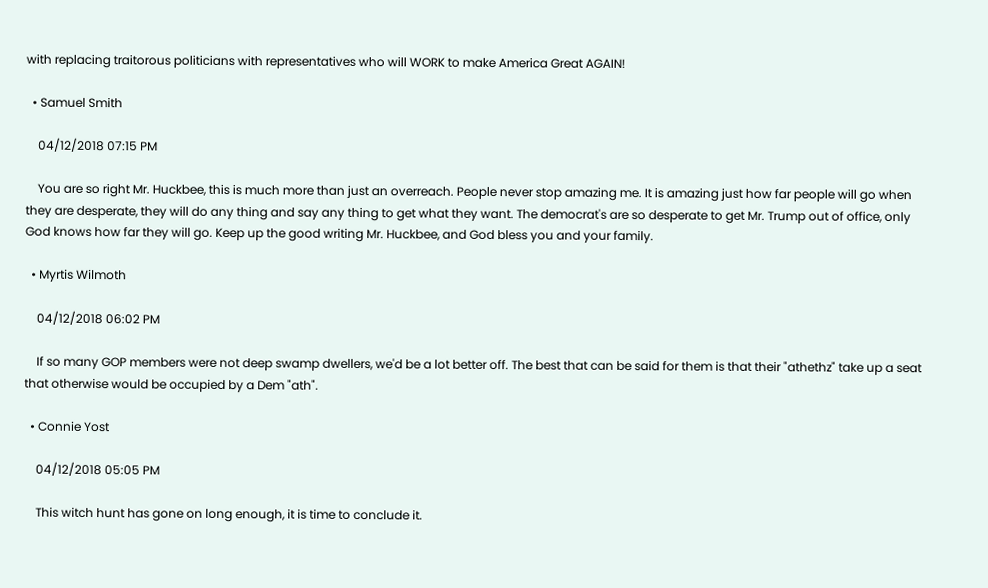with replacing traitorous politicians with representatives who will WORK to make America Great AGAIN!

  • Samuel Smith

    04/12/2018 07:15 PM

    You are so right Mr. Huckbee, this is much more than just an overreach. People never stop amazing me. It is amazing just how far people will go when they are desperate, they will do any thing and say any thing to get what they want. The democrat's are so desperate to get Mr. Trump out of office, only God knows how far they will go. Keep up the good writing Mr. Huckbee, and God bless you and your family.

  • Myrtis Wilmoth

    04/12/2018 06:02 PM

    If so many GOP members were not deep swamp dwellers, we'd be a lot better off. The best that can be said for them is that their "athethz" take up a seat that otherwise would be occupied by a Dem "ath".

  • Connie Yost

    04/12/2018 05:05 PM

    This witch hunt has gone on long enough, it is time to conclude it.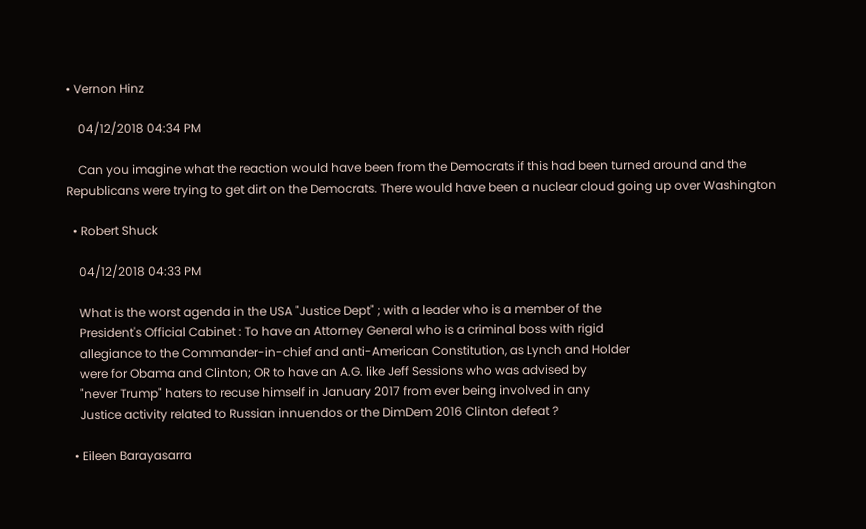• Vernon Hinz

    04/12/2018 04:34 PM

    Can you imagine what the reaction would have been from the Democrats if this had been turned around and the Republicans were trying to get dirt on the Democrats. There would have been a nuclear cloud going up over Washington

  • Robert Shuck

    04/12/2018 04:33 PM

    What is the worst agenda in the USA "Justice Dept" ; with a leader who is a member of the
    President's Official Cabinet : To have an Attorney General who is a criminal boss with rigid
    allegiance to the Commander-in-chief and anti-American Constitution, as Lynch and Holder
    were for Obama and Clinton; OR to have an A.G. like Jeff Sessions who was advised by
    "never Trump" haters to recuse himself in January 2017 from ever being involved in any
    Justice activity related to Russian innuendos or the DimDem 2016 Clinton defeat ?

  • Eileen Barayasarra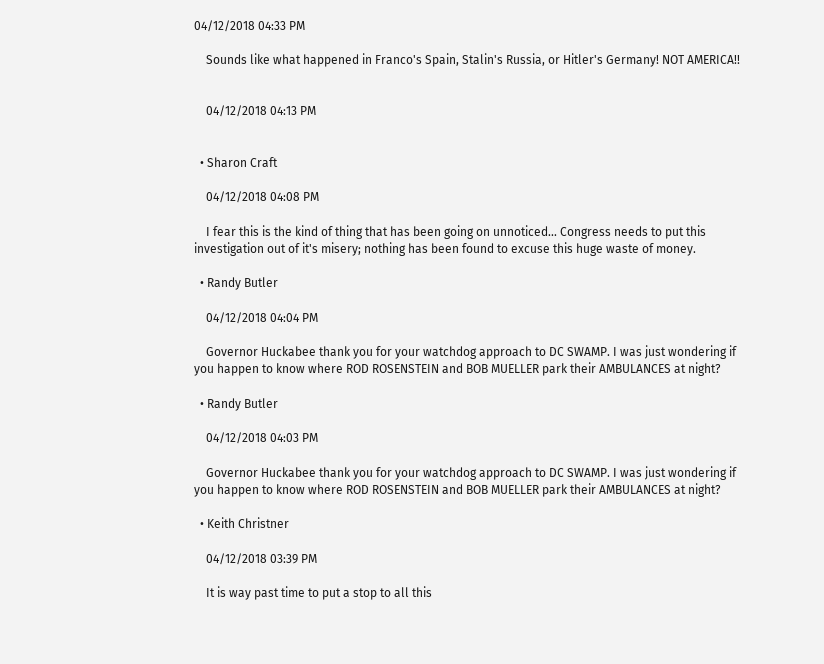04/12/2018 04:33 PM

    Sounds like what happened in Franco's Spain, Stalin's Russia, or Hitler's Germany! NOT AMERICA!!


    04/12/2018 04:13 PM


  • Sharon Craft

    04/12/2018 04:08 PM

    I fear this is the kind of thing that has been going on unnoticed... Congress needs to put this investigation out of it's misery; nothing has been found to excuse this huge waste of money.

  • Randy Butler

    04/12/2018 04:04 PM

    Governor Huckabee thank you for your watchdog approach to DC SWAMP. I was just wondering if you happen to know where ROD ROSENSTEIN and BOB MUELLER park their AMBULANCES at night?

  • Randy Butler

    04/12/2018 04:03 PM

    Governor Huckabee thank you for your watchdog approach to DC SWAMP. I was just wondering if you happen to know where ROD ROSENSTEIN and BOB MUELLER park their AMBULANCES at night?

  • Keith Christner

    04/12/2018 03:39 PM

    It is way past time to put a stop to all this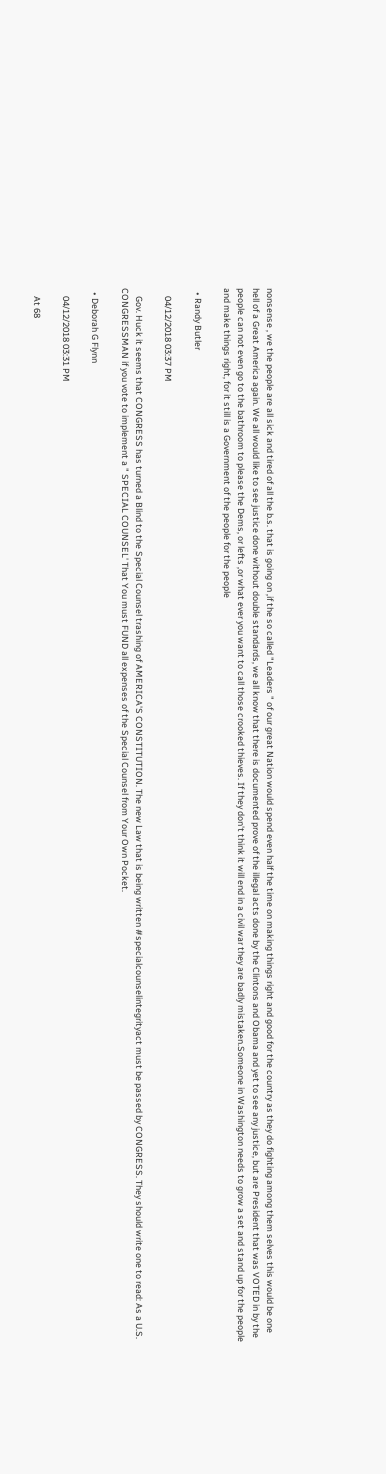nonsense , we the people are all sick and tired of all the b.s. that is going on ,if the so called "Leaders " of our great Nation would spend even half the time on making things right and good for the country as they do fighting among them selves this would be one hell of a Great America again. We all would like to see justice done without double standards, we all know that there is documented prove of the illegal acts done by the Clintons and Obama and yet to see any justice, but are President that was VOTED in by the people can not even go to the bathroom to please the Dems, or lefts ,or what ever you want to call those crooked thieves. If they don't think it will end in a civil war they are badly mistaken.Someone in Washington needs to grow a set and stand up for the people and make things right, for it still is a Government of the people for the people

  • Randy Butler

    04/12/2018 03:37 PM

    Gov. Huck it seems that CONGRESS has turned a Blind to the Special Counsel trashing of AMERICA'S CONSTITUTION. The new Law that is being written #specialcounselintegrityact must be passed by CONGRESS. They should write one to read: As a U.S. CONGRESSMAN if you vote to implement a " SPECIAL COUNSEL' That You must FUND all expenses of the Special Counsel from Your Own Pocket.

  • Deborah G Flynn

    04/12/2018 03:31 PM

    At 68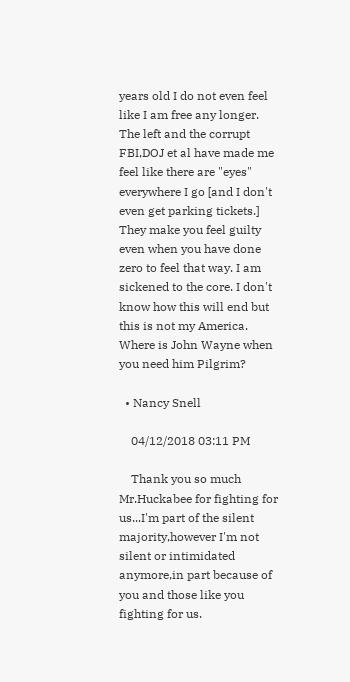years old I do not even feel like I am free any longer. The left and the corrupt FBI,DOJ et al have made me feel like there are "eyes" everywhere I go [and I don't even get parking tickets.] They make you feel guilty even when you have done zero to feel that way. I am sickened to the core. I don't know how this will end but this is not my America. Where is John Wayne when you need him Pilgrim?

  • Nancy Snell

    04/12/2018 03:11 PM

    Thank you so much Mr.Huckabee for fighting for us...I'm part of the silent majority,however I'm not silent or intimidated anymore,in part because of you and those like you fighting for us.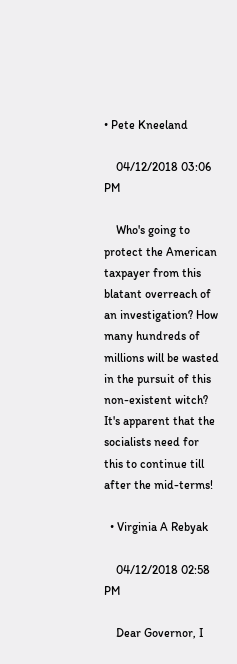• Pete Kneeland

    04/12/2018 03:06 PM

    Who's going to protect the American taxpayer from this blatant overreach of an investigation? How many hundreds of millions will be wasted in the pursuit of this non-existent witch? It's apparent that the socialists need for this to continue till after the mid-terms!

  • Virginia A Rebyak

    04/12/2018 02:58 PM

    Dear Governor, I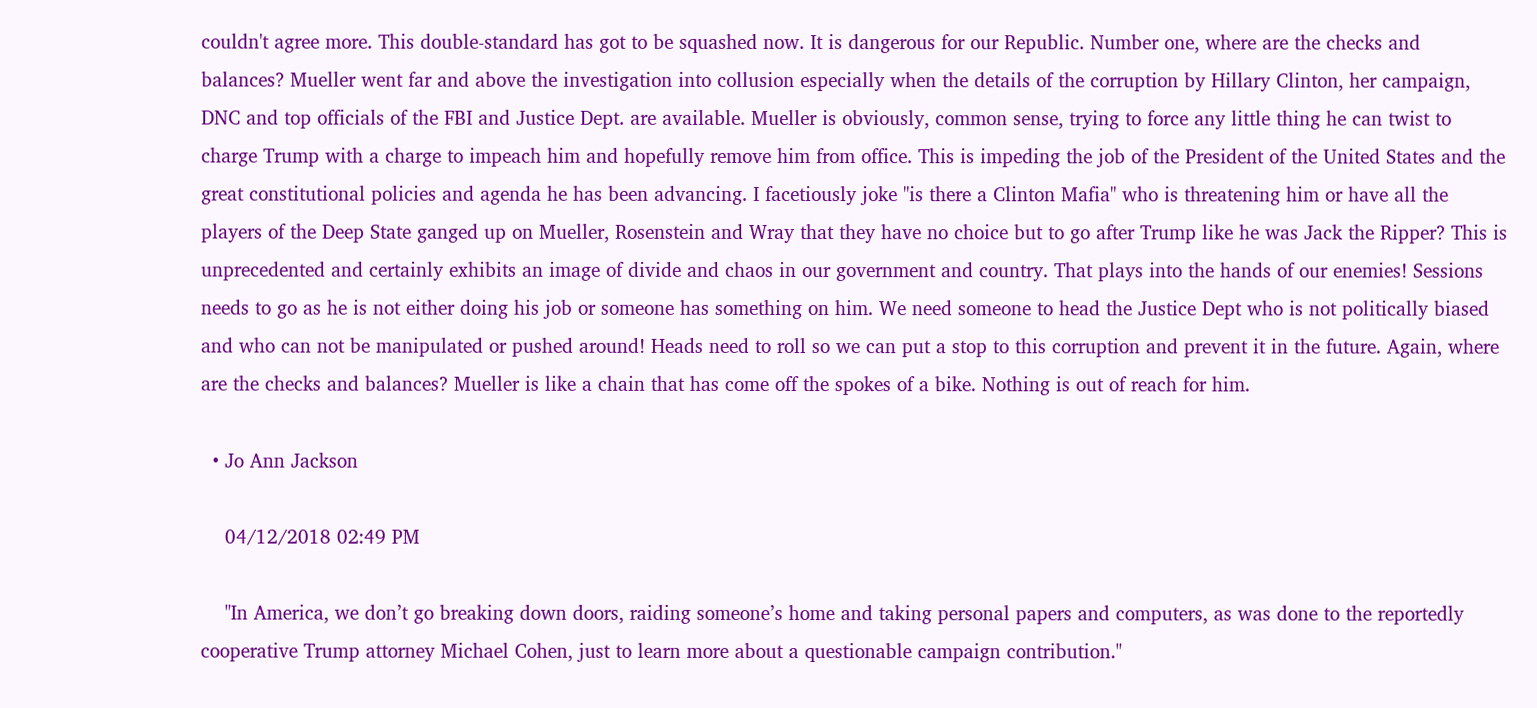couldn't agree more. This double-standard has got to be squashed now. It is dangerous for our Republic. Number one, where are the checks and balances? Mueller went far and above the investigation into collusion especially when the details of the corruption by Hillary Clinton, her campaign, DNC and top officials of the FBI and Justice Dept. are available. Mueller is obviously, common sense, trying to force any little thing he can twist to charge Trump with a charge to impeach him and hopefully remove him from office. This is impeding the job of the President of the United States and the great constitutional policies and agenda he has been advancing. I facetiously joke "is there a Clinton Mafia" who is threatening him or have all the players of the Deep State ganged up on Mueller, Rosenstein and Wray that they have no choice but to go after Trump like he was Jack the Ripper? This is unprecedented and certainly exhibits an image of divide and chaos in our government and country. That plays into the hands of our enemies! Sessions needs to go as he is not either doing his job or someone has something on him. We need someone to head the Justice Dept who is not politically biased and who can not be manipulated or pushed around! Heads need to roll so we can put a stop to this corruption and prevent it in the future. Again, where are the checks and balances? Mueller is like a chain that has come off the spokes of a bike. Nothing is out of reach for him.

  • Jo Ann Jackson

    04/12/2018 02:49 PM

    "In America, we don’t go breaking down doors, raiding someone’s home and taking personal papers and computers, as was done to the reportedly cooperative Trump attorney Michael Cohen, just to learn more about a questionable campaign contribution."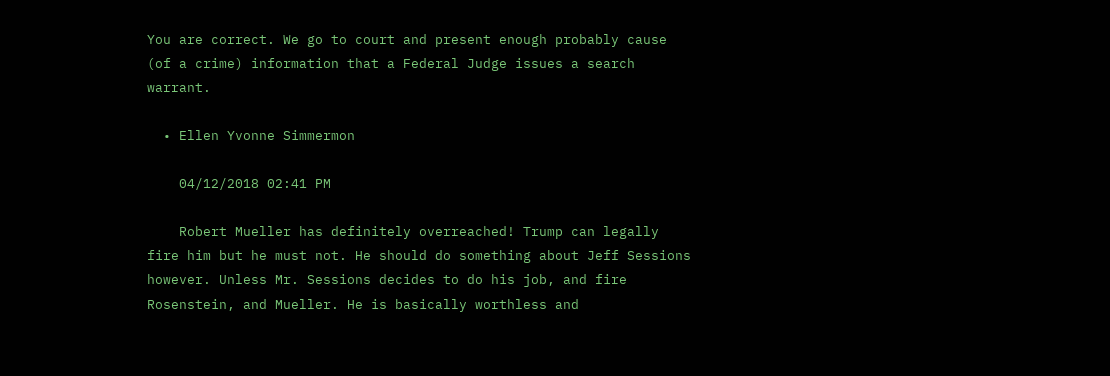You are correct. We go to court and present enough probably cause (of a crime) information that a Federal Judge issues a search warrant.

  • Ellen Yvonne Simmermon

    04/12/2018 02:41 PM

    Robert Mueller has definitely overreached! Trump can legally fire him but he must not. He should do something about Jeff Sessions however. Unless Mr. Sessions decides to do his job, and fire Rosenstein, and Mueller. He is basically worthless and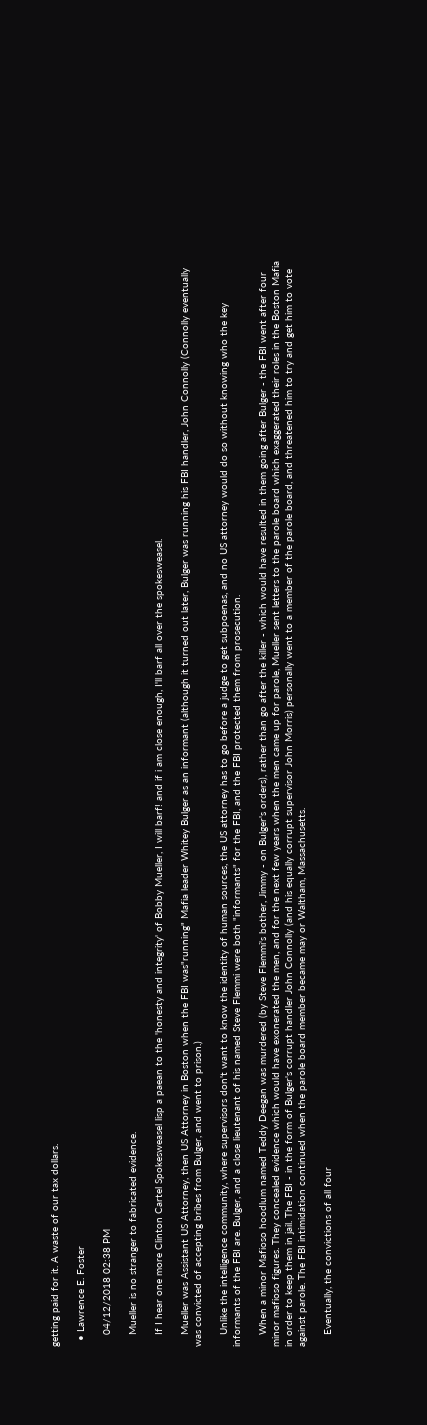getting paid for it. A waste of our tax dollars.

  • Lawrence E. Foster

    04/12/2018 02:38 PM

    Mueller is no stranger to fabricated evidence.

    If I hear one more Clinton Cartel Spokesweasel lisp a paean to the 'honesty and integrity' of Bobby Mueller, I will barf! and if i am close enough, I'll barf all over the spokesweasel.

    Mueller was Assistant US Attorney, then US Attorney in Boston when the FBI was"running" Mafia leader Whitey Bulger as an informant (although it turned out later, Bulger was running his FBI handler, John Connolly (Connolly eventually was convicted of accepting bribes from Bulger, and went to prison.)

    Unlike the intelligence community, where supervisors don't want to know the identity of human sources, the US attorney has to go before a judge to get subpoenas, and no US attorney would do so without knowing who the key informants of the FBI are. Bulger, and a close lieutenant of his named Steve Flemmi were both "informants" for the FBI, and the FBI protected them from prosecution.

    When a minor Mafioso hoodlum named Teddy Deegan was murdered (by Steve Flemmi's bother, Jimmy - on Bulger's orders), rather than go after the killer - which would have resulted in them going after Bulger - the FBI went after four minor mafioso figures. They concealed evidence which would have exonerated the men, and for the next few years when the men came up for parole, Mueller sent letters to the parole board which exaggerated their roles in the Boston Mafia in order to keep them in jail. The FBI - in the form of Bulger's corrupt handler John Connolly (and his equally corrupt supervisor John Morris) personally went to a member of the parole board, and threatened him to try and get him to vote against parole. The FBI intimidation continued when the parole board member became may or Waltham, Massachusetts.

    Eventually, the convictions of all four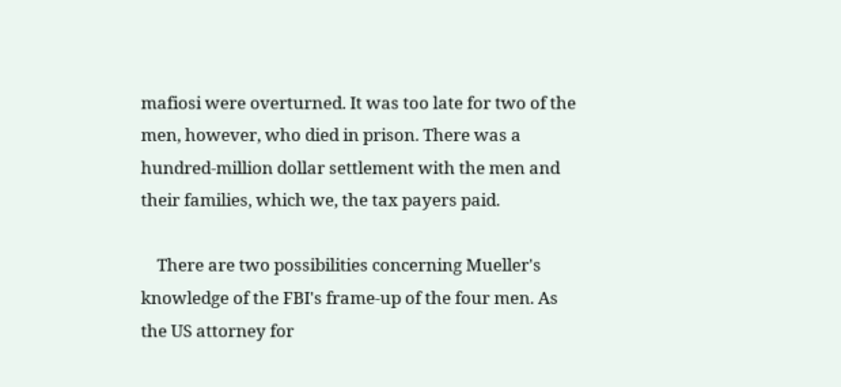mafiosi were overturned. It was too late for two of the men, however, who died in prison. There was a hundred-million dollar settlement with the men and their families, which we, the tax payers paid.

    There are two possibilities concerning Mueller's knowledge of the FBI's frame-up of the four men. As the US attorney for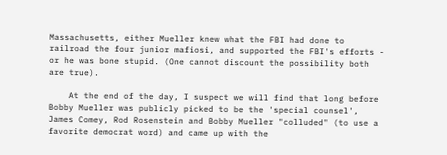Massachusetts, either Mueller knew what the FBI had done to railroad the four junior mafiosi, and supported the FBI's efforts - or he was bone stupid. (One cannot discount the possibility both are true).

    At the end of the day, I suspect we will find that long before Bobby Mueller was publicly picked to be the 'special counsel', James Comey, Rod Rosenstein and Bobby Mueller "colluded" (to use a favorite democrat word) and came up with the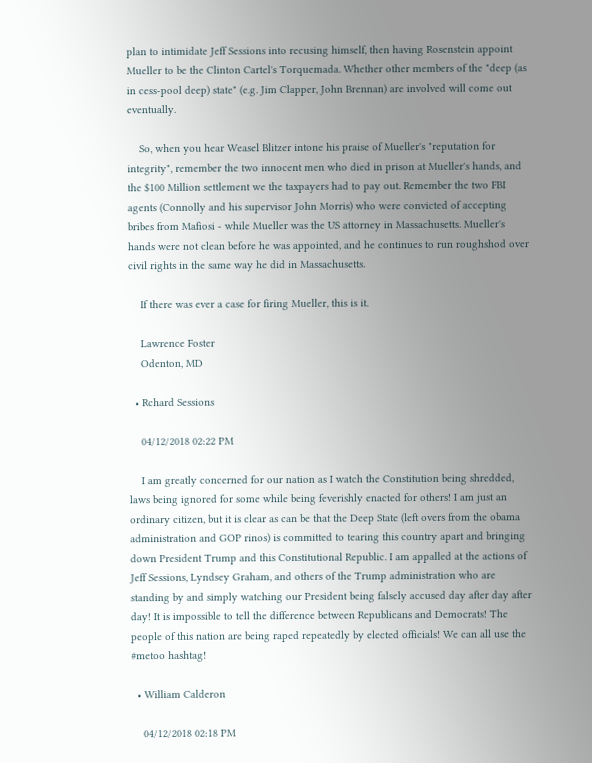plan to intimidate Jeff Sessions into recusing himself, then having Rosenstein appoint Mueller to be the Clinton Cartel's Torquemada. Whether other members of the "deep (as in cess-pool deep) state" (e.g. Jim Clapper, John Brennan) are involved will come out eventually.

    So, when you hear Weasel Blitzer intone his praise of Mueller's "reputation for integrity", remember the two innocent men who died in prison at Mueller's hands, and the $100 Million settlement we the taxpayers had to pay out. Remember the two FBI agents (Connolly and his supervisor John Morris) who were convicted of accepting bribes from Mafiosi - while Mueller was the US attorney in Massachusetts. Mueller's hands were not clean before he was appointed, and he continues to run roughshod over civil rights in the same way he did in Massachusetts.

    If there was ever a case for firing Mueller, this is it.

    Lawrence Foster
    Odenton, MD

  • Rchard Sessions

    04/12/2018 02:22 PM

    I am greatly concerned for our nation as I watch the Constitution being shredded, laws being ignored for some while being feverishly enacted for others! I am just an ordinary citizen, but it is clear as can be that the Deep State (left overs from the obama administration and GOP rinos) is committed to tearing this country apart and bringing down President Trump and this Constitutional Republic. I am appalled at the actions of Jeff Sessions, Lyndsey Graham, and others of the Trump administration who are standing by and simply watching our President being falsely accused day after day after day! It is impossible to tell the difference between Republicans and Democrats! The people of this nation are being raped repeatedly by elected officials! We can all use the #metoo hashtag!

  • William Calderon

    04/12/2018 02:18 PM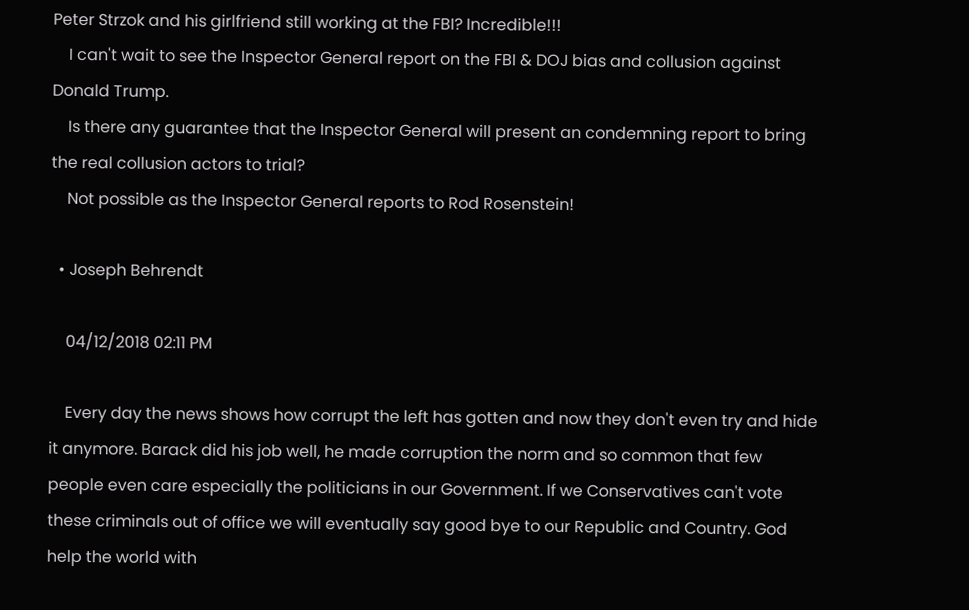Peter Strzok and his girlfriend still working at the FBI? Incredible!!!
    I can't wait to see the Inspector General report on the FBI & DOJ bias and collusion against Donald Trump.
    Is there any guarantee that the Inspector General will present an condemning report to bring the real collusion actors to trial?
    Not possible as the Inspector General reports to Rod Rosenstein!

  • Joseph Behrendt

    04/12/2018 02:11 PM

    Every day the news shows how corrupt the left has gotten and now they don't even try and hide it anymore. Barack did his job well, he made corruption the norm and so common that few people even care especially the politicians in our Government. If we Conservatives can't vote these criminals out of office we will eventually say good bye to our Republic and Country. God help the world with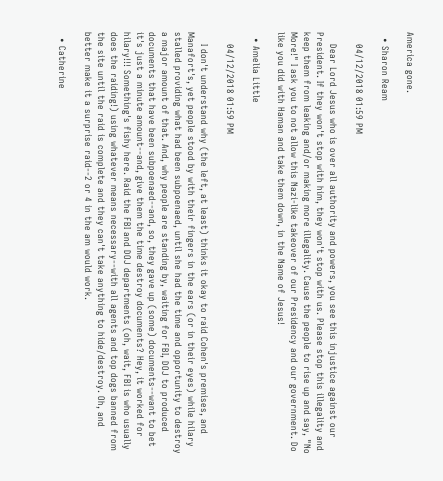America gone.

  • Sharon Ream

    04/12/2018 01:59 PM

    Dear Lord Jesus who is over all authority and powers, you see this injustice against our President. If they won't stop with him, they won't stop with us. Please stop this illegality and keep them from leaking and/or making more illegality. Cause the people to rise up and say, "No More!" I ask you to not allow this Nazi-like takeover of our Presidency and our government. Do like you did with Haman and take them down, in the Name of Jesus!

  • Amelia Little

    04/12/2018 01:59 PM

    I don't understand why (the left, at least) thinks it okay to raid Cohen's premises, and Manafort's, yet people stood by with their fingers in the ears (or in their eyes) while hilary stalled providing what had been subpoenaed, until she had the time and opportunity to destroy a major amount of that. And, why people are standing by, waiting for FBI, DOJ to produced documents that have been subpoenaed--and, so, they gave up (some) documents--want to bet it's just a minute amount--and, give them the time destroy documents? Hey, it worked for hilary!!! Something's fishy here. Raid the FBI and DOJ departments (oh, wait, FBI is who usually does the raiding!) using whatever means necessary--with all agents and top dogs banned from the site until the raid is complete and they can't take anything to hide/destroy. Oh, and better make it a surprise raid--2 or 4 in the am would work.

  • Catherine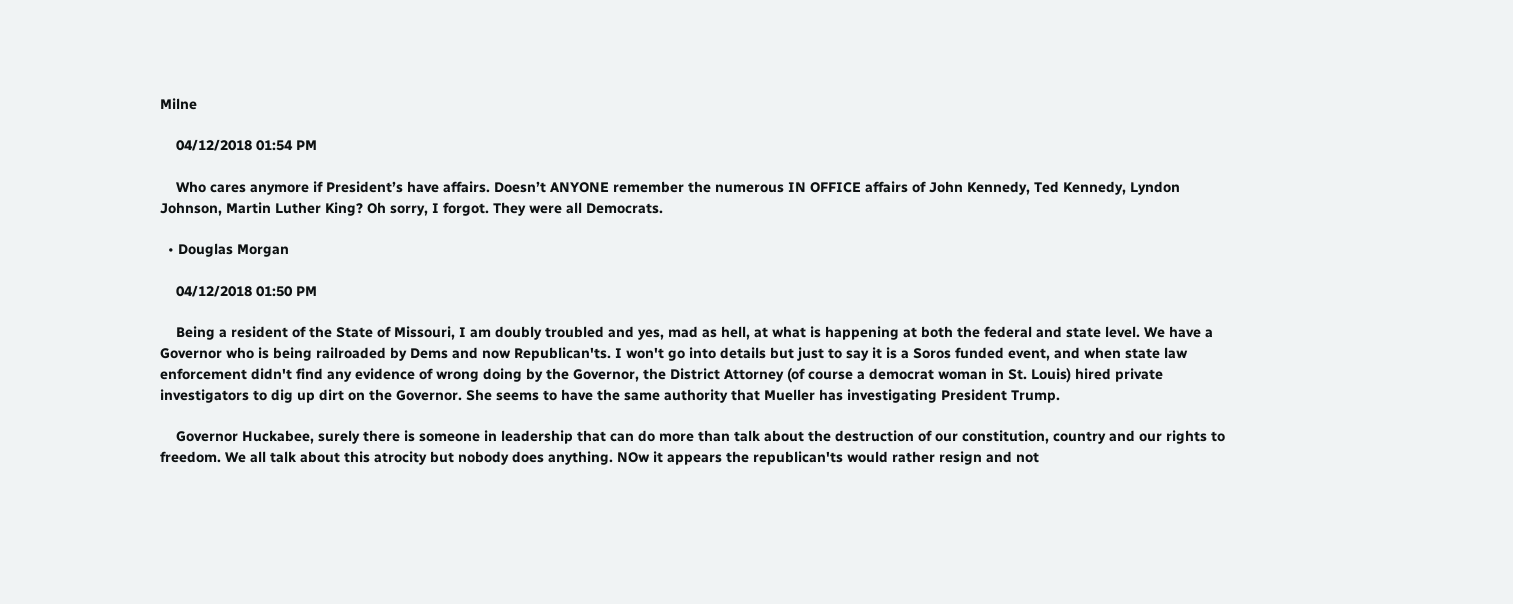Milne

    04/12/2018 01:54 PM

    Who cares anymore if President’s have affairs. Doesn’t ANYONE remember the numerous IN OFFICE affairs of John Kennedy, Ted Kennedy, Lyndon Johnson, Martin Luther King? Oh sorry, I forgot. They were all Democrats.

  • Douglas Morgan

    04/12/2018 01:50 PM

    Being a resident of the State of Missouri, I am doubly troubled and yes, mad as hell, at what is happening at both the federal and state level. We have a Governor who is being railroaded by Dems and now Republican'ts. I won't go into details but just to say it is a Soros funded event, and when state law enforcement didn't find any evidence of wrong doing by the Governor, the District Attorney (of course a democrat woman in St. Louis) hired private investigators to dig up dirt on the Governor. She seems to have the same authority that Mueller has investigating President Trump.

    Governor Huckabee, surely there is someone in leadership that can do more than talk about the destruction of our constitution, country and our rights to freedom. We all talk about this atrocity but nobody does anything. NOw it appears the republican'ts would rather resign and not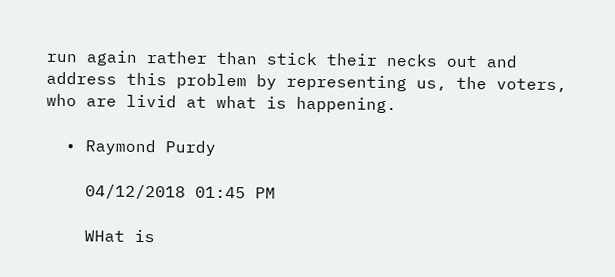run again rather than stick their necks out and address this problem by representing us, the voters, who are livid at what is happening.

  • Raymond Purdy

    04/12/2018 01:45 PM

    WHat is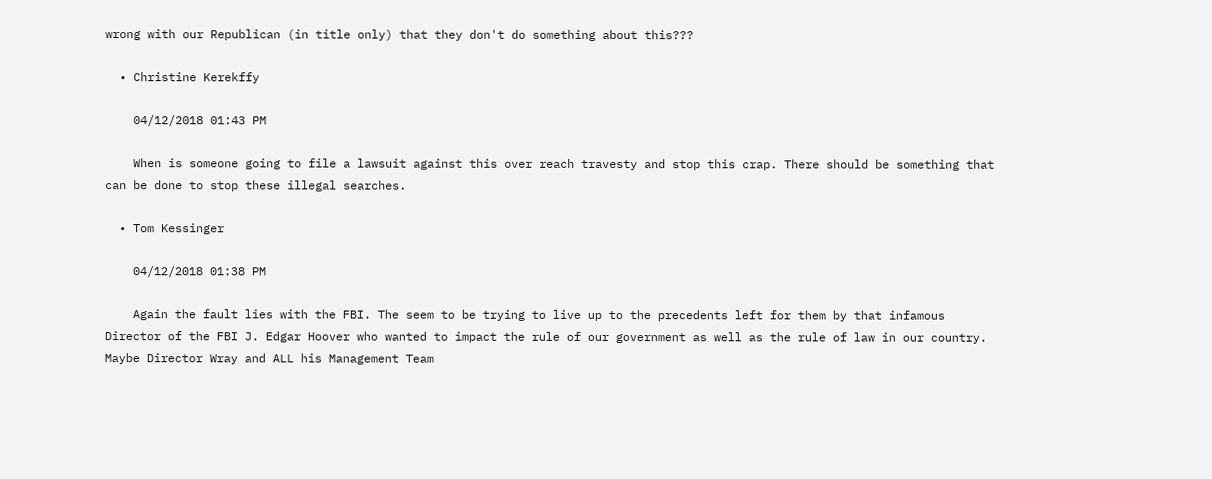wrong with our Republican (in title only) that they don't do something about this???

  • Christine Kerekffy

    04/12/2018 01:43 PM

    When is someone going to file a lawsuit against this over reach travesty and stop this crap. There should be something that can be done to stop these illegal searches.

  • Tom Kessinger

    04/12/2018 01:38 PM

    Again the fault lies with the FBI. The seem to be trying to live up to the precedents left for them by that infamous Director of the FBI J. Edgar Hoover who wanted to impact the rule of our government as well as the rule of law in our country. Maybe Director Wray and ALL his Management Team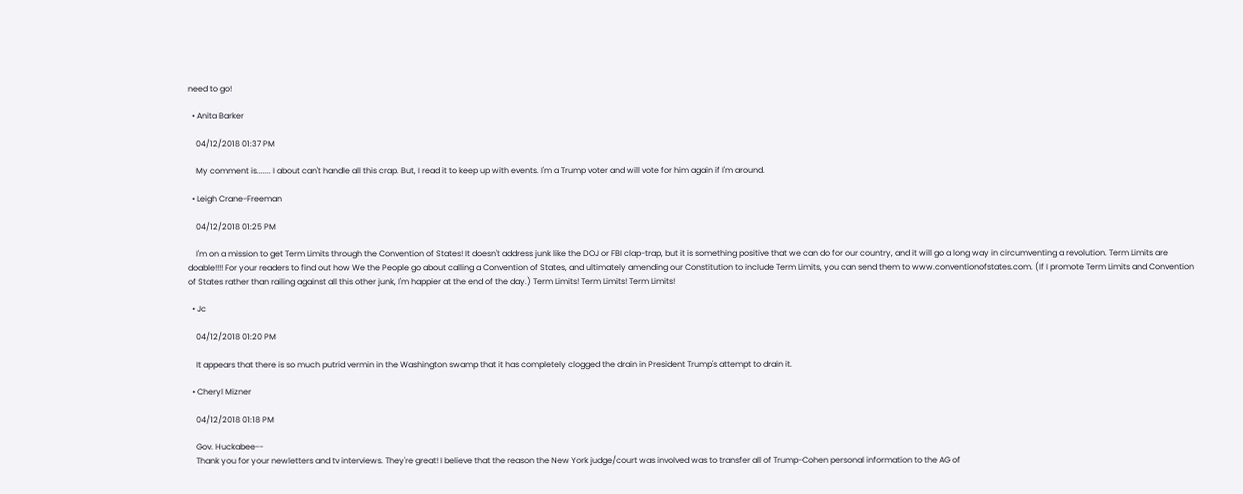need to go!

  • Anita Barker

    04/12/2018 01:37 PM

    My comment is....... I about can't handle all this crap. But, I read it to keep up with events. I'm a Trump voter and will vote for him again if I'm around.

  • Leigh Crane-Freeman

    04/12/2018 01:25 PM

    I'm on a mission to get Term Limits through the Convention of States! It doesn't address junk like the DOJ or FBI clap-trap, but it is something positive that we can do for our country, and it will go a long way in circumventing a revolution. Term Limits are doable!!!! For your readers to find out how We the People go about calling a Convention of States, and ultimately amending our Constitution to include Term Limits, you can send them to www.conventionofstates.com. (If I promote Term Limits and Convention of States rather than railing against all this other junk, I'm happier at the end of the day.) Term Limits! Term Limits! Term Limits!

  • Jc

    04/12/2018 01:20 PM

    It appears that there is so much putrid vermin in the Washington swamp that it has completely clogged the drain in President Trump's attempt to drain it.

  • Cheryl Mizner

    04/12/2018 01:18 PM

    Gov. Huckabee--
    Thank you for your newletters and tv interviews. They're great! I believe that the reason the New York judge/court was involved was to transfer all of Trump-Cohen personal information to the AG of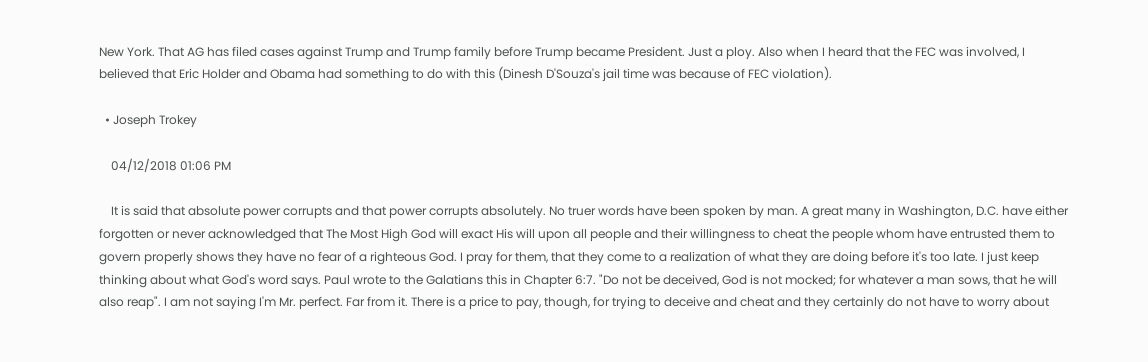New York. That AG has filed cases against Trump and Trump family before Trump became President. Just a ploy. Also when I heard that the FEC was involved, I believed that Eric Holder and Obama had something to do with this (Dinesh D'Souza's jail time was because of FEC violation).

  • Joseph Trokey

    04/12/2018 01:06 PM

    It is said that absolute power corrupts and that power corrupts absolutely. No truer words have been spoken by man. A great many in Washington, D.C. have either forgotten or never acknowledged that The Most High God will exact His will upon all people and their willingness to cheat the people whom have entrusted them to govern properly shows they have no fear of a righteous God. I pray for them, that they come to a realization of what they are doing before it's too late. I just keep thinking about what God's word says. Paul wrote to the Galatians this in Chapter 6:7. "Do not be deceived, God is not mocked; for whatever a man sows, that he will also reap". I am not saying I'm Mr. perfect. Far from it. There is a price to pay, though, for trying to deceive and cheat and they certainly do not have to worry about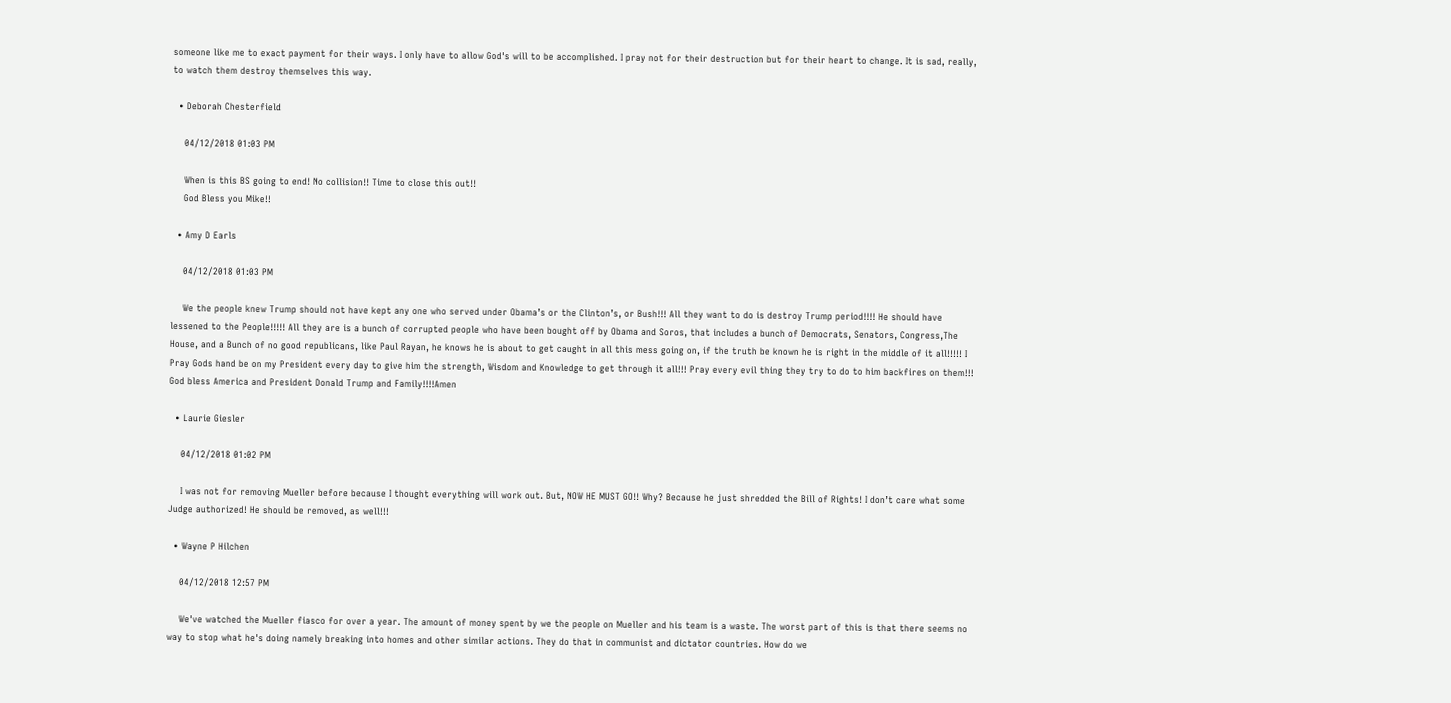someone like me to exact payment for their ways. I only have to allow God's will to be accomplished. I pray not for their destruction but for their heart to change. It is sad, really, to watch them destroy themselves this way.

  • Deborah Chesterfield

    04/12/2018 01:03 PM

    When is this BS going to end! No collision!! Time to close this out!!
    God Bless you Mike!!

  • Amy D Earls

    04/12/2018 01:03 PM

    We the people knew Trump should not have kept any one who served under Obama’s or the Clinton’s, or Bush!!! All they want to do is destroy Trump period!!!! He should have lessened to the People!!!!! All they are is a bunch of corrupted people who have been bought off by Obama and Soros, that includes a bunch of Democrats, Senators, Congress,The House, and a Bunch of no good republicans, like Paul Rayan, he knows he is about to get caught in all this mess going on, if the truth be known he is right in the middle of it all!!!!! I Pray Gods hand be on my President every day to give him the strength, Wisdom and Knowledge to get through it all!!! Pray every evil thing they try to do to him backfires on them!!! God bless America and President Donald Trump and Family!!!!Amen

  • Laurie Giesler

    04/12/2018 01:02 PM

    I was not for removing Mueller before because I thought everything will work out. But, NOW HE MUST GO!! Why? Because he just shredded the Bill of Rights! I don’t care what some Judge authorized! He should be removed, as well!!!

  • Wayne P Hilchen

    04/12/2018 12:57 PM

    We've watched the Mueller fiasco for over a year. The amount of money spent by we the people on Mueller and his team is a waste. The worst part of this is that there seems no way to stop what he's doing namely breaking into homes and other similar actions. They do that in communist and dictator countries. How do we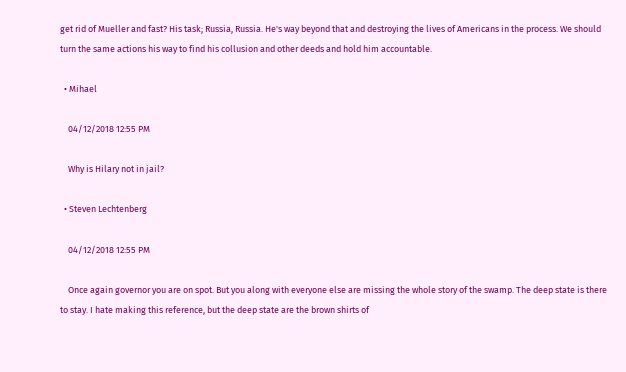get rid of Mueller and fast? His task; Russia, Russia. He's way beyond that and destroying the lives of Americans in the process. We should turn the same actions his way to find his collusion and other deeds and hold him accountable.

  • Mihael

    04/12/2018 12:55 PM

    Why is Hilary not in jail?

  • Steven Lechtenberg

    04/12/2018 12:55 PM

    Once again governor you are on spot. But you along with everyone else are missing the whole story of the swamp. The deep state is there to stay. I hate making this reference, but the deep state are the brown shirts of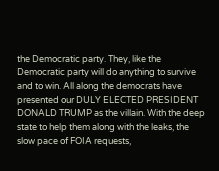the Democratic party. They, like the Democratic party will do anything to survive and to win. All along the democrats have presented our DULY ELECTED PRESIDENT DONALD TRUMP as the villain. With the deep state to help them along with the leaks, the slow pace of FOIA requests,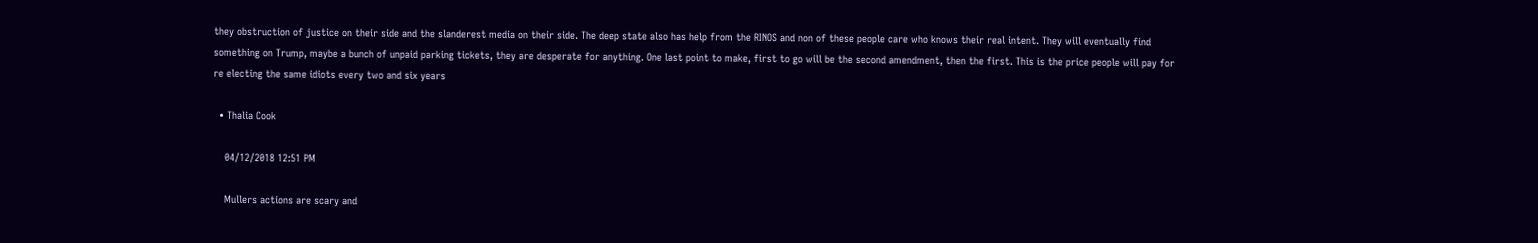they obstruction of justice on their side and the slanderest media on their side. The deep state also has help from the RINOS and non of these people care who knows their real intent. They will eventually find something on Trump, maybe a bunch of unpaid parking tickets, they are desperate for anything. One last point to make, first to go will be the second amendment, then the first. This is the price people will pay for re electing the same idiots every two and six years

  • Thalia Cook

    04/12/2018 12:51 PM

    Mullers actions are scary and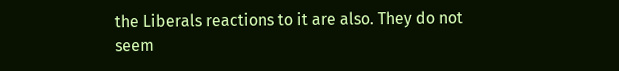the Liberals reactions to it are also. They do not seem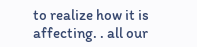to realize how it is affecting. . all our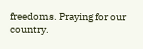freedoms. Praying for our country.